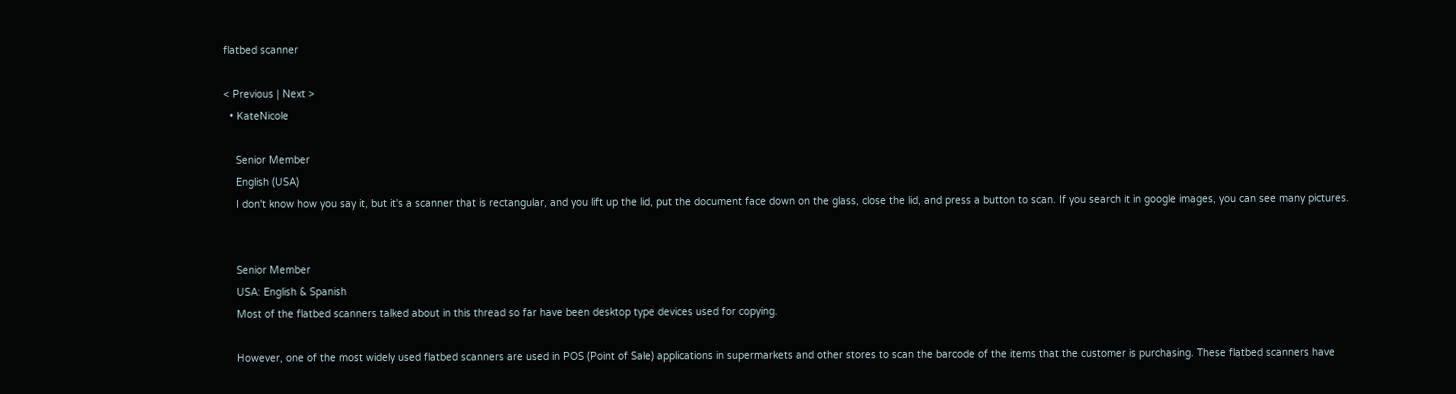flatbed scanner

< Previous | Next >
  • KateNicole

    Senior Member
    English (USA)
    I don't know how you say it, but it's a scanner that is rectangular, and you lift up the lid, put the document face down on the glass, close the lid, and press a button to scan. If you search it in google images, you can see many pictures.


    Senior Member
    USA: English & Spanish
    Most of the flatbed scanners talked about in this thread so far have been desktop type devices used for copying.

    However, one of the most widely used flatbed scanners are used in POS (Point of Sale) applications in supermarkets and other stores to scan the barcode of the items that the customer is purchasing. These flatbed scanners have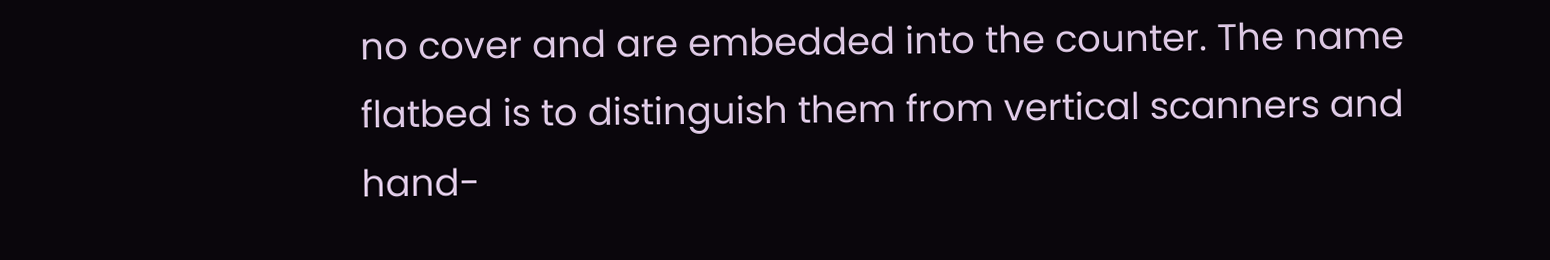no cover and are embedded into the counter. The name flatbed is to distinguish them from vertical scanners and hand-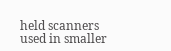held scanners used in smaller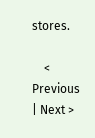stores.

    < Previous | Next >